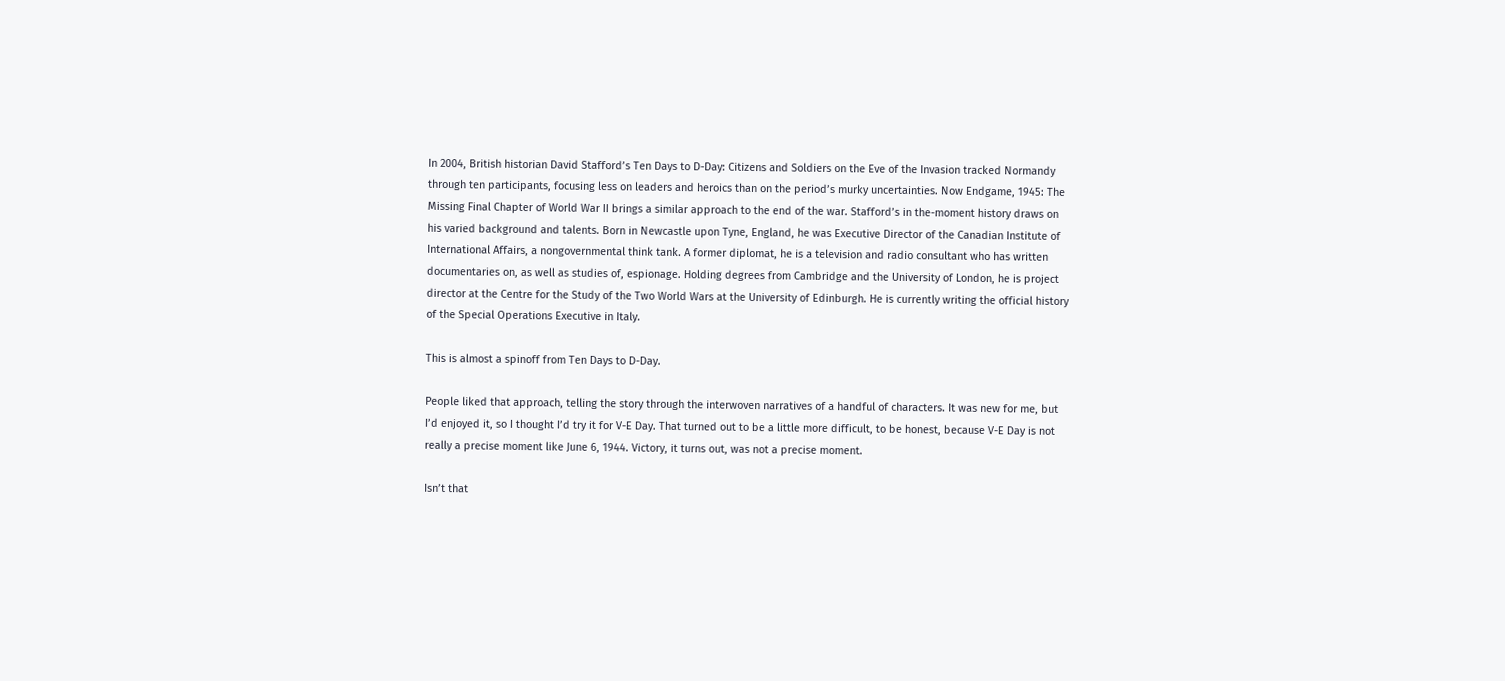In 2004, British historian David Stafford’s Ten Days to D-Day: Citizens and Soldiers on the Eve of the Invasion tracked Normandy through ten participants, focusing less on leaders and heroics than on the period’s murky uncertainties. Now Endgame, 1945: The Missing Final Chapter of World War II brings a similar approach to the end of the war. Stafford’s in the-moment history draws on his varied background and talents. Born in Newcastle upon Tyne, England, he was Executive Director of the Canadian Institute of International Affairs, a nongovernmental think tank. A former diplomat, he is a television and radio consultant who has written documentaries on, as well as studies of, espionage. Holding degrees from Cambridge and the University of London, he is project director at the Centre for the Study of the Two World Wars at the University of Edinburgh. He is currently writing the official history of the Special Operations Executive in Italy.

This is almost a spinoff from Ten Days to D-Day.

People liked that approach, telling the story through the interwoven narratives of a handful of characters. It was new for me, but I’d enjoyed it, so I thought I’d try it for V-E Day. That turned out to be a little more difficult, to be honest, because V-E Day is not really a precise moment like June 6, 1944. Victory, it turns out, was not a precise moment.

Isn’t that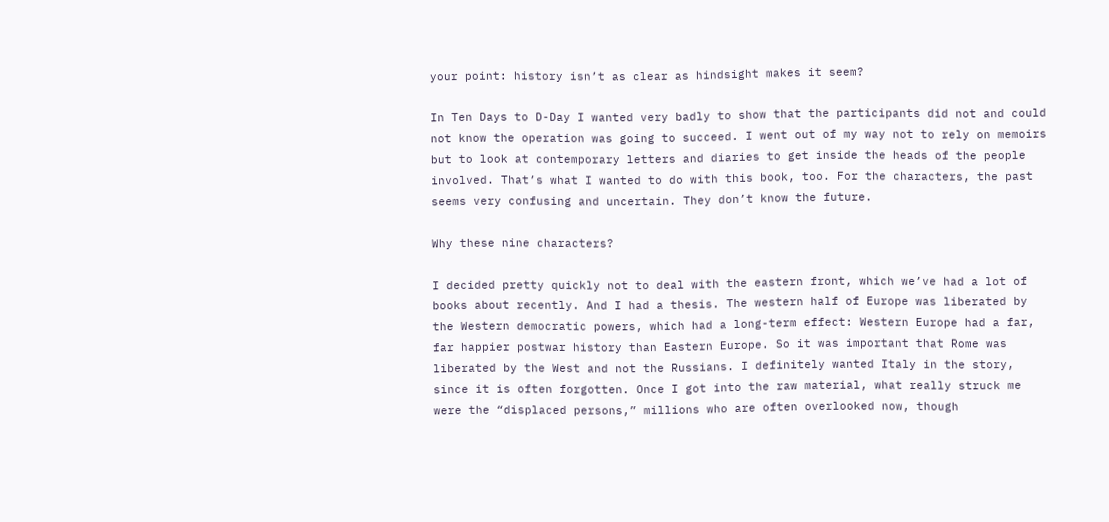your point: history isn’t as clear as hindsight makes it seem?

In Ten Days to D-Day I wanted very badly to show that the participants did not and could not know the operation was going to succeed. I went out of my way not to rely on memoirs but to look at contemporary letters and diaries to get inside the heads of the people involved. That’s what I wanted to do with this book, too. For the characters, the past seems very confusing and uncertain. They don’t know the future.

Why these nine characters?

I decided pretty quickly not to deal with the eastern front, which we’ve had a lot of books about recently. And I had a thesis. The western half of Europe was liberated by the Western democratic powers, which had a long-term effect: Western Europe had a far, far happier postwar history than Eastern Europe. So it was important that Rome was liberated by the West and not the Russians. I definitely wanted Italy in the story, since it is often forgotten. Once I got into the raw material, what really struck me were the “displaced persons,” millions who are often overlooked now, though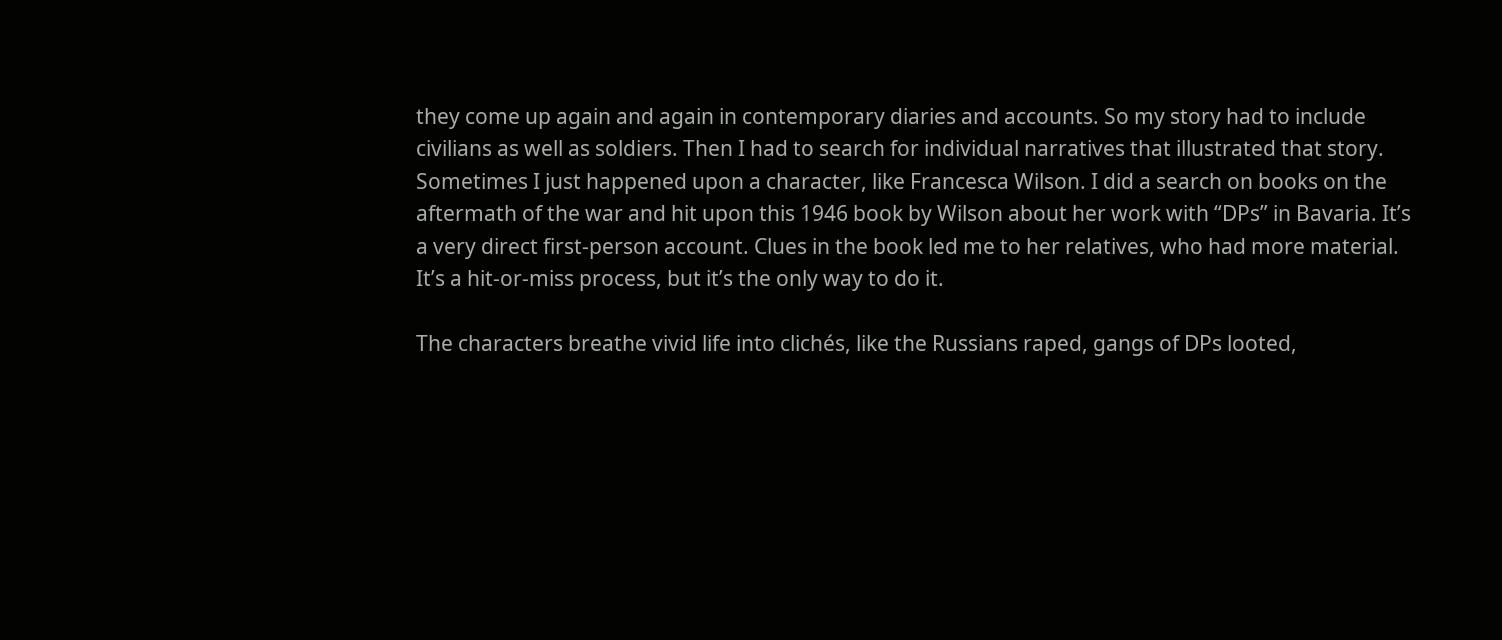they come up again and again in contemporary diaries and accounts. So my story had to include civilians as well as soldiers. Then I had to search for individual narratives that illustrated that story. Sometimes I just happened upon a character, like Francesca Wilson. I did a search on books on the aftermath of the war and hit upon this 1946 book by Wilson about her work with “DPs” in Bavaria. It’s a very direct first-person account. Clues in the book led me to her relatives, who had more material. It’s a hit-or-miss process, but it’s the only way to do it.

The characters breathe vivid life into clichés, like the Russians raped, gangs of DPs looted,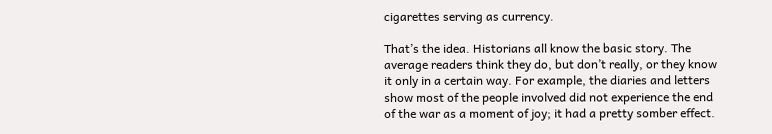cigarettes serving as currency.

That’s the idea. Historians all know the basic story. The average readers think they do, but don’t really, or they know it only in a certain way. For example, the diaries and letters show most of the people involved did not experience the end of the war as a moment of joy; it had a pretty somber effect.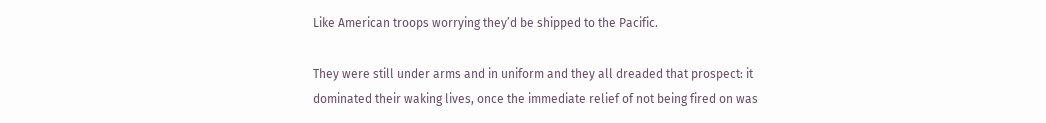Like American troops worrying they’d be shipped to the Pacific.

They were still under arms and in uniform and they all dreaded that prospect: it dominated their waking lives, once the immediate relief of not being fired on was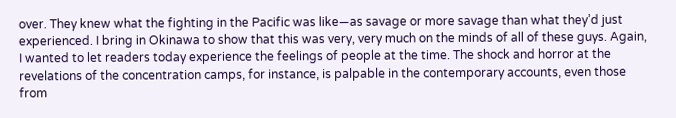over. They knew what the fighting in the Pacific was like—as savage or more savage than what they’d just experienced. I bring in Okinawa to show that this was very, very much on the minds of all of these guys. Again, I wanted to let readers today experience the feelings of people at the time. The shock and horror at the revelations of the concentration camps, for instance, is palpable in the contemporary accounts, even those from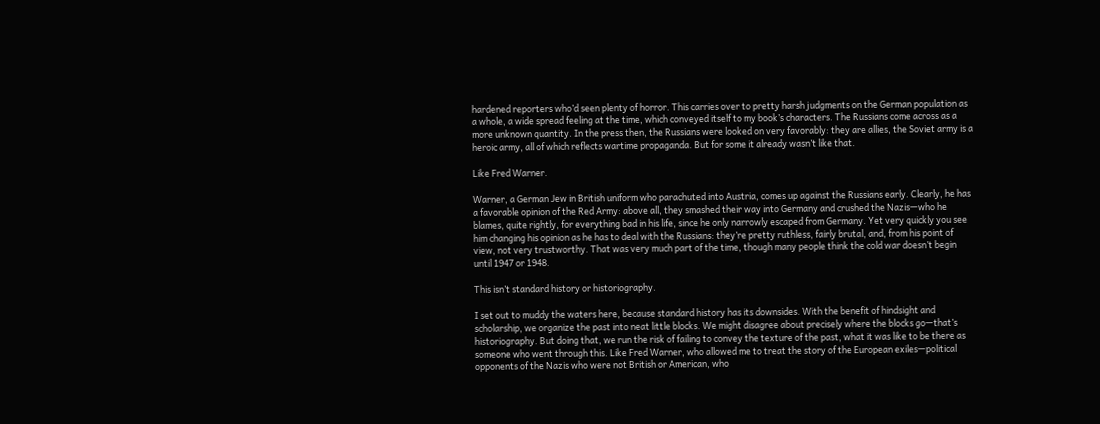hardened reporters who’d seen plenty of horror. This carries over to pretty harsh judgments on the German population as a whole, a wide spread feeling at the time, which conveyed itself to my book’s characters. The Russians come across as a more unknown quantity. In the press then, the Russians were looked on very favorably: they are allies, the Soviet army is a heroic army, all of which reflects wartime propaganda. But for some it already wasn’t like that.

Like Fred Warner.

Warner, a German Jew in British uniform who parachuted into Austria, comes up against the Russians early. Clearly, he has a favorable opinion of the Red Army: above all, they smashed their way into Germany and crushed the Nazis—who he blames, quite rightly, for everything bad in his life, since he only narrowly escaped from Germany. Yet very quickly you see him changing his opinion as he has to deal with the Russians: they’re pretty ruthless, fairly brutal, and, from his point of view, not very trustworthy. That was very much part of the time, though many people think the cold war doesn’t begin until 1947 or 1948.

This isn’t standard history or historiography.

I set out to muddy the waters here, because standard history has its downsides. With the benefit of hindsight and scholarship, we organize the past into neat little blocks. We might disagree about precisely where the blocks go—that’s historiography. But doing that, we run the risk of failing to convey the texture of the past, what it was like to be there as someone who went through this. Like Fred Warner, who allowed me to treat the story of the European exiles—political opponents of the Nazis who were not British or American, who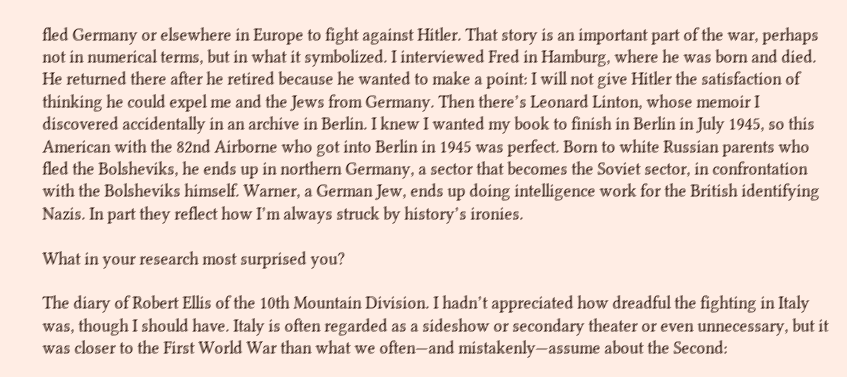fled Germany or elsewhere in Europe to fight against Hitler. That story is an important part of the war, perhaps not in numerical terms, but in what it symbolized. I interviewed Fred in Hamburg, where he was born and died. He returned there after he retired because he wanted to make a point: I will not give Hitler the satisfaction of thinking he could expel me and the Jews from Germany. Then there’s Leonard Linton, whose memoir I discovered accidentally in an archive in Berlin. I knew I wanted my book to finish in Berlin in July 1945, so this American with the 82nd Airborne who got into Berlin in 1945 was perfect. Born to white Russian parents who fled the Bolsheviks, he ends up in northern Germany, a sector that becomes the Soviet sector, in confrontation with the Bolsheviks himself. Warner, a German Jew, ends up doing intelligence work for the British identifying Nazis. In part they reflect how I’m always struck by history’s ironies.

What in your research most surprised you?

The diary of Robert Ellis of the 10th Mountain Division. I hadn’t appreciated how dreadful the fighting in Italy was, though I should have. Italy is often regarded as a sideshow or secondary theater or even unnecessary, but it was closer to the First World War than what we often—and mistakenly—assume about the Second: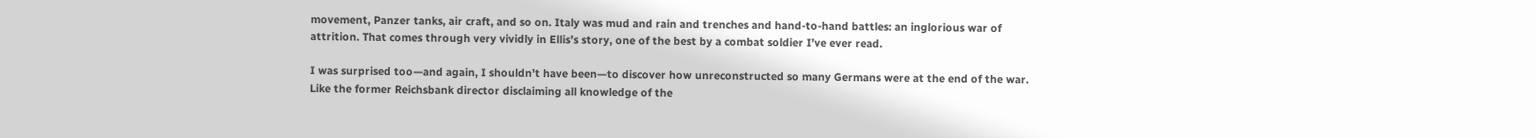movement, Panzer tanks, air craft, and so on. Italy was mud and rain and trenches and hand-to-hand battles: an inglorious war of attrition. That comes through very vividly in Ellis’s story, one of the best by a combat soldier I’ve ever read.

I was surprised too—and again, I shouldn’t have been—to discover how unreconstructed so many Germans were at the end of the war. Like the former Reichsbank director disclaiming all knowledge of the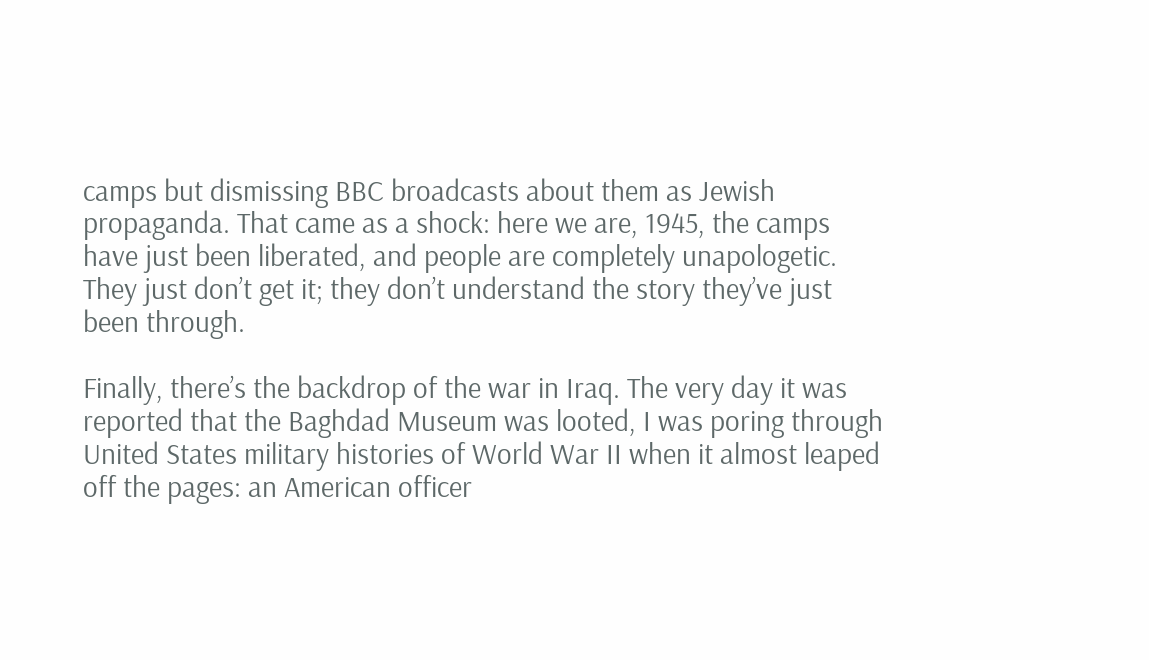camps but dismissing BBC broadcasts about them as Jewish propaganda. That came as a shock: here we are, 1945, the camps have just been liberated, and people are completely unapologetic. They just don’t get it; they don’t understand the story they’ve just been through.

Finally, there’s the backdrop of the war in Iraq. The very day it was reported that the Baghdad Museum was looted, I was poring through United States military histories of World War II when it almost leaped off the pages: an American officer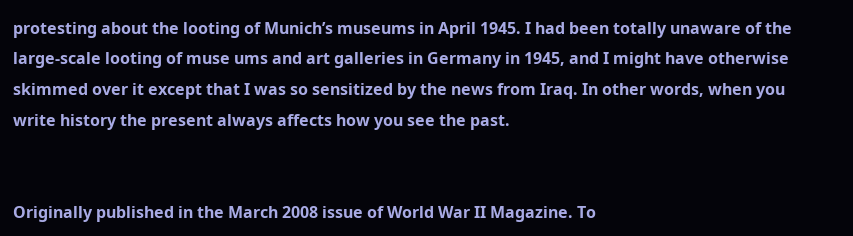protesting about the looting of Munich’s museums in April 1945. I had been totally unaware of the large-scale looting of muse ums and art galleries in Germany in 1945, and I might have otherwise skimmed over it except that I was so sensitized by the news from Iraq. In other words, when you write history the present always affects how you see the past.


Originally published in the March 2008 issue of World War II Magazine. To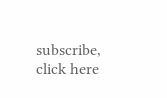subscribe, click here